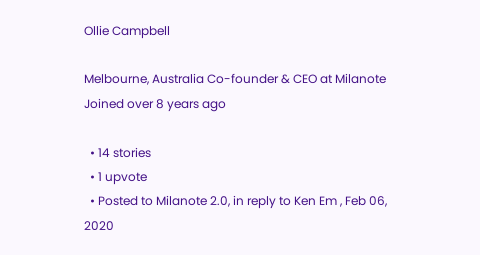Ollie Campbell

Melbourne, Australia Co-founder & CEO at Milanote Joined over 8 years ago

  • 14 stories
  • 1 upvote
  • Posted to Milanote 2.0, in reply to Ken Em , Feb 06, 2020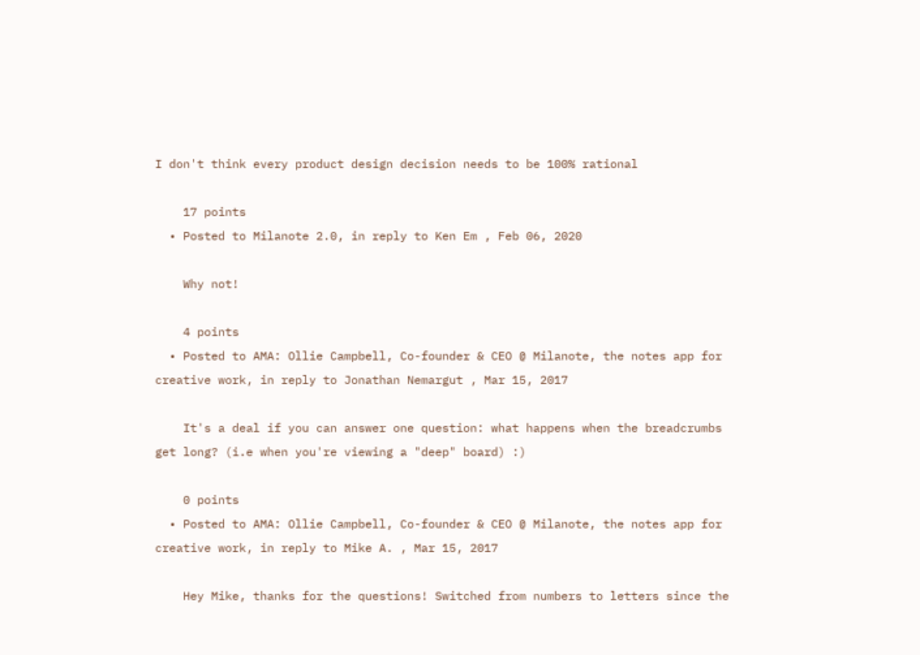I don't think every product design decision needs to be 100% rational

    17 points
  • Posted to Milanote 2.0, in reply to Ken Em , Feb 06, 2020

    Why not!

    4 points
  • Posted to AMA: Ollie Campbell, Co-founder & CEO @ Milanote, the notes app for creative work, in reply to Jonathan Nemargut , Mar 15, 2017

    It's a deal if you can answer one question: what happens when the breadcrumbs get long? (i.e when you're viewing a "deep" board) :)

    0 points
  • Posted to AMA: Ollie Campbell, Co-founder & CEO @ Milanote, the notes app for creative work, in reply to Mike A. , Mar 15, 2017

    Hey Mike, thanks for the questions! Switched from numbers to letters since the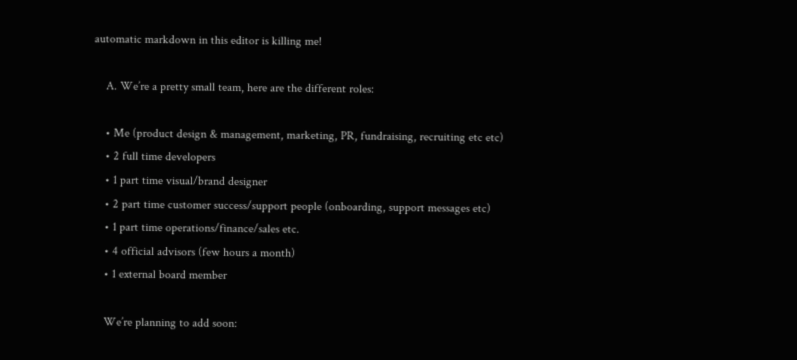automatic markdown in this editor is killing me!

    A. We’re a pretty small team, here are the different roles:

    • Me (product design & management, marketing, PR, fundraising, recruiting etc etc)
    • 2 full time developers
    • 1 part time visual/brand designer
    • 2 part time customer success/support people (onboarding, support messages etc)
    • 1 part time operations/finance/sales etc.
    • 4 official advisors (few hours a month)
    • 1 external board member

    We’re planning to add soon: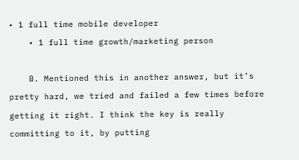• 1 full time mobile developer
    • 1 full time growth/marketing person

    B. Mentioned this in another answer, but it’s pretty hard, we tried and failed a few times before getting it right. I think the key is really committing to it, by putting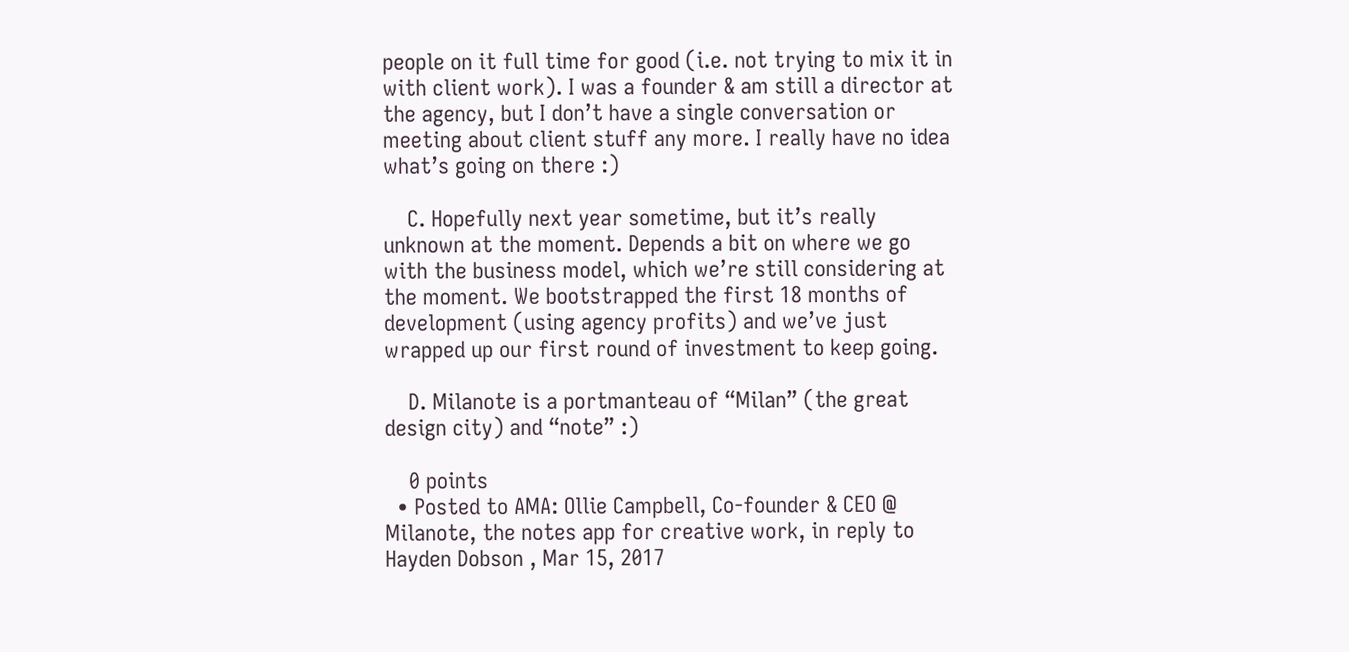people on it full time for good (i.e. not trying to mix it in with client work). I was a founder & am still a director at the agency, but I don’t have a single conversation or meeting about client stuff any more. I really have no idea what’s going on there :)

    C. Hopefully next year sometime, but it’s really unknown at the moment. Depends a bit on where we go with the business model, which we’re still considering at the moment. We bootstrapped the first 18 months of development (using agency profits) and we’ve just wrapped up our first round of investment to keep going.

    D. Milanote is a portmanteau of “Milan” (the great design city) and “note” :)

    0 points
  • Posted to AMA: Ollie Campbell, Co-founder & CEO @ Milanote, the notes app for creative work, in reply to Hayden Dobson , Mar 15, 2017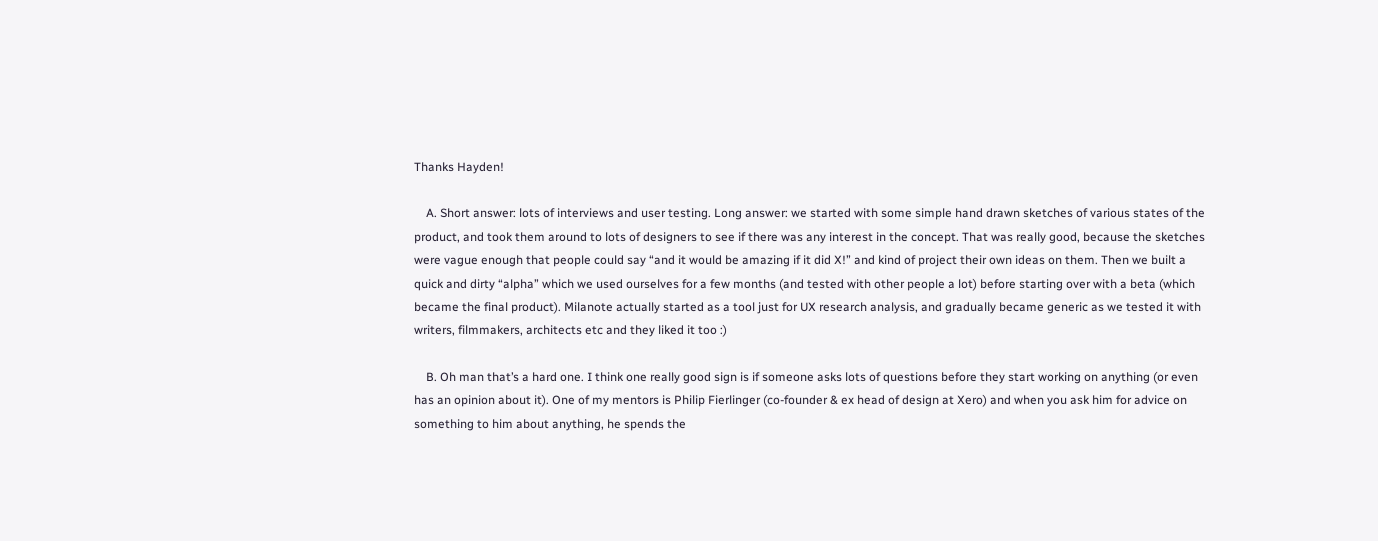Thanks Hayden!

    A. Short answer: lots of interviews and user testing. Long answer: we started with some simple hand drawn sketches of various states of the product, and took them around to lots of designers to see if there was any interest in the concept. That was really good, because the sketches were vague enough that people could say “and it would be amazing if it did X!” and kind of project their own ideas on them. Then we built a quick and dirty “alpha” which we used ourselves for a few months (and tested with other people a lot) before starting over with a beta (which became the final product). Milanote actually started as a tool just for UX research analysis, and gradually became generic as we tested it with writers, filmmakers, architects etc and they liked it too :)

    B. Oh man that’s a hard one. I think one really good sign is if someone asks lots of questions before they start working on anything (or even has an opinion about it). One of my mentors is Philip Fierlinger (co-founder & ex head of design at Xero) and when you ask him for advice on something to him about anything, he spends the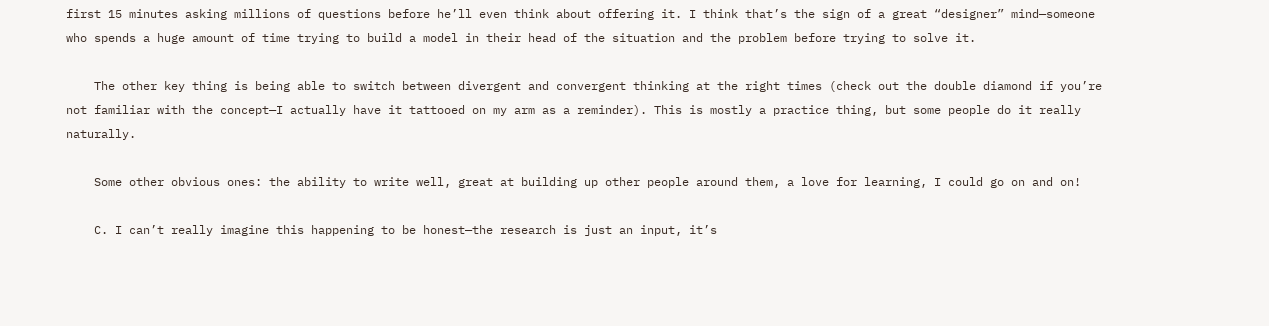first 15 minutes asking millions of questions before he’ll even think about offering it. I think that’s the sign of a great “designer” mind—someone who spends a huge amount of time trying to build a model in their head of the situation and the problem before trying to solve it.

    The other key thing is being able to switch between divergent and convergent thinking at the right times (check out the double diamond if you’re not familiar with the concept—I actually have it tattooed on my arm as a reminder). This is mostly a practice thing, but some people do it really naturally.

    Some other obvious ones: the ability to write well, great at building up other people around them, a love for learning, I could go on and on!

    C. I can’t really imagine this happening to be honest—the research is just an input, it’s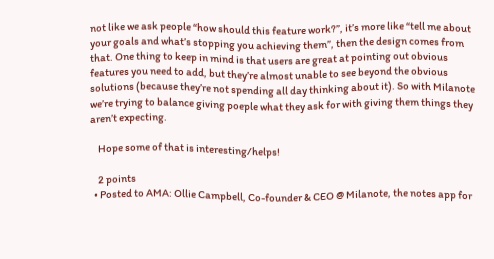not like we ask people “how should this feature work?”, it’s more like “tell me about your goals and what’s stopping you achieving them”, then the design comes from that. One thing to keep in mind is that users are great at pointing out obvious features you need to add, but they’re almost unable to see beyond the obvious solutions (because they’re not spending all day thinking about it). So with Milanote we’re trying to balance giving poeple what they ask for with giving them things they aren’t expecting.

    Hope some of that is interesting/helps!

    2 points
  • Posted to AMA: Ollie Campbell, Co-founder & CEO @ Milanote, the notes app for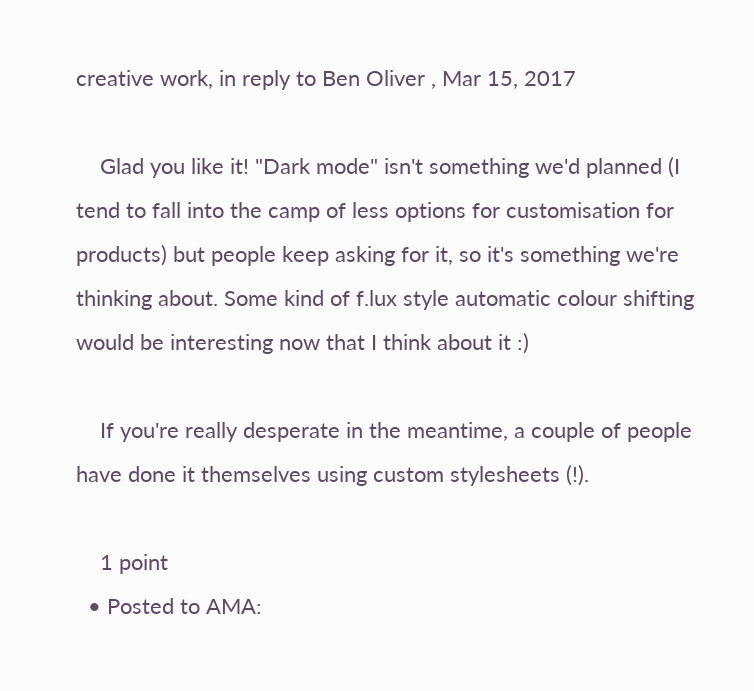creative work, in reply to Ben Oliver , Mar 15, 2017

    Glad you like it! "Dark mode" isn't something we'd planned (I tend to fall into the camp of less options for customisation for products) but people keep asking for it, so it's something we're thinking about. Some kind of f.lux style automatic colour shifting would be interesting now that I think about it :)

    If you're really desperate in the meantime, a couple of people have done it themselves using custom stylesheets (!).

    1 point
  • Posted to AMA: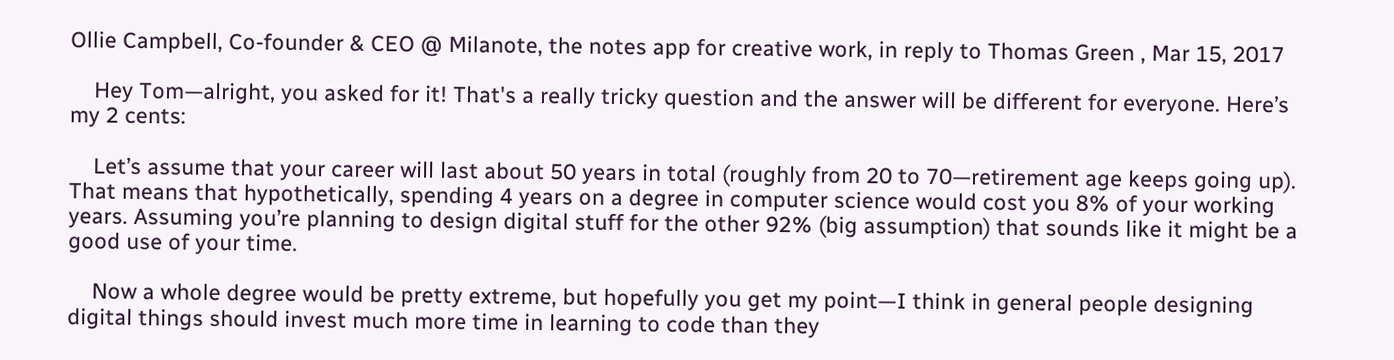Ollie Campbell, Co-founder & CEO @ Milanote, the notes app for creative work, in reply to Thomas Green , Mar 15, 2017

    Hey Tom—alright, you asked for it! That's a really tricky question and the answer will be different for everyone. Here’s my 2 cents:

    Let’s assume that your career will last about 50 years in total (roughly from 20 to 70—retirement age keeps going up). That means that hypothetically, spending 4 years on a degree in computer science would cost you 8% of your working years. Assuming you’re planning to design digital stuff for the other 92% (big assumption) that sounds like it might be a good use of your time.

    Now a whole degree would be pretty extreme, but hopefully you get my point—I think in general people designing digital things should invest much more time in learning to code than they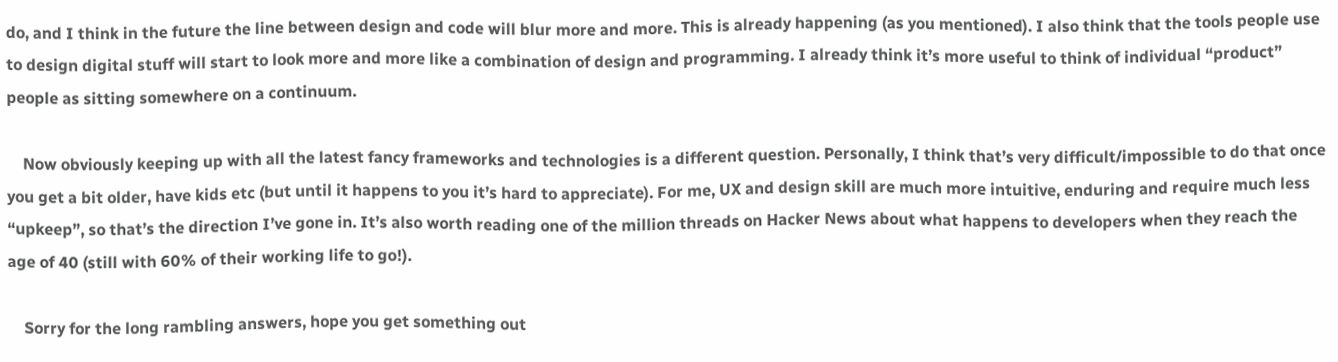do, and I think in the future the line between design and code will blur more and more. This is already happening (as you mentioned). I also think that the tools people use to design digital stuff will start to look more and more like a combination of design and programming. I already think it’s more useful to think of individual “product” people as sitting somewhere on a continuum.

    Now obviously keeping up with all the latest fancy frameworks and technologies is a different question. Personally, I think that’s very difficult/impossible to do that once you get a bit older, have kids etc (but until it happens to you it’s hard to appreciate). For me, UX and design skill are much more intuitive, enduring and require much less “upkeep”, so that’s the direction I’ve gone in. It’s also worth reading one of the million threads on Hacker News about what happens to developers when they reach the age of 40 (still with 60% of their working life to go!).

    Sorry for the long rambling answers, hope you get something out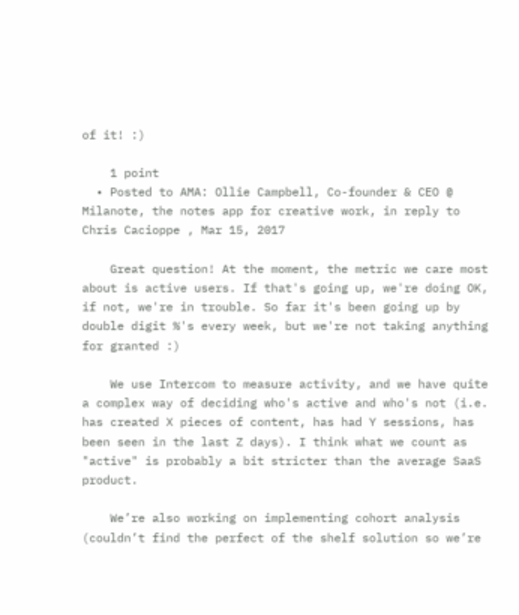of it! :)

    1 point
  • Posted to AMA: Ollie Campbell, Co-founder & CEO @ Milanote, the notes app for creative work, in reply to Chris Cacioppe , Mar 15, 2017

    Great question! At the moment, the metric we care most about is active users. If that's going up, we're doing OK, if not, we're in trouble. So far it's been going up by double digit %'s every week, but we're not taking anything for granted :)

    We use Intercom to measure activity, and we have quite a complex way of deciding who's active and who's not (i.e. has created X pieces of content, has had Y sessions, has been seen in the last Z days). I think what we count as "active" is probably a bit stricter than the average SaaS product.

    We’re also working on implementing cohort analysis (couldn’t find the perfect of the shelf solution so we’re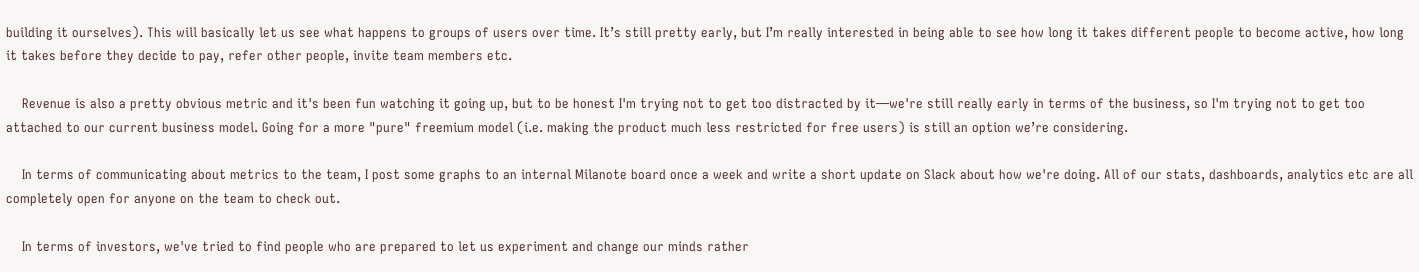building it ourselves). This will basically let us see what happens to groups of users over time. It’s still pretty early, but I’m really interested in being able to see how long it takes different people to become active, how long it takes before they decide to pay, refer other people, invite team members etc.

    Revenue is also a pretty obvious metric and it's been fun watching it going up, but to be honest I'm trying not to get too distracted by it—we're still really early in terms of the business, so I'm trying not to get too attached to our current business model. Going for a more "pure" freemium model (i.e. making the product much less restricted for free users) is still an option we’re considering.

    In terms of communicating about metrics to the team, I post some graphs to an internal Milanote board once a week and write a short update on Slack about how we're doing. All of our stats, dashboards, analytics etc are all completely open for anyone on the team to check out.

    In terms of investors, we've tried to find people who are prepared to let us experiment and change our minds rather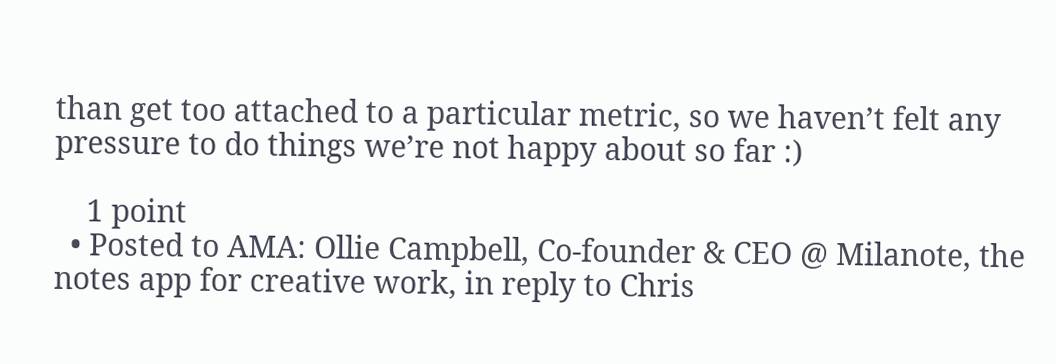than get too attached to a particular metric, so we haven’t felt any pressure to do things we’re not happy about so far :)

    1 point
  • Posted to AMA: Ollie Campbell, Co-founder & CEO @ Milanote, the notes app for creative work, in reply to Chris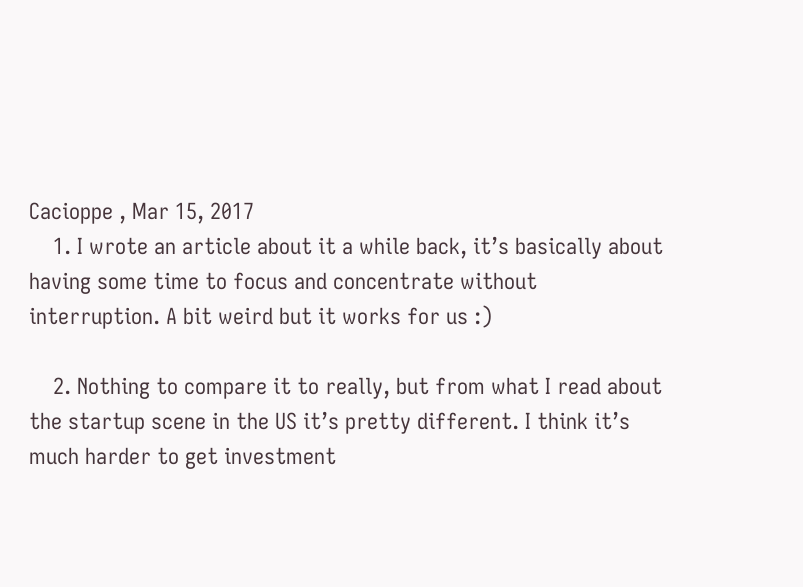Cacioppe , Mar 15, 2017
    1. I wrote an article about it a while back, it’s basically about having some time to focus and concentrate without interruption. A bit weird but it works for us :)

    2. Nothing to compare it to really, but from what I read about the startup scene in the US it’s pretty different. I think it’s much harder to get investment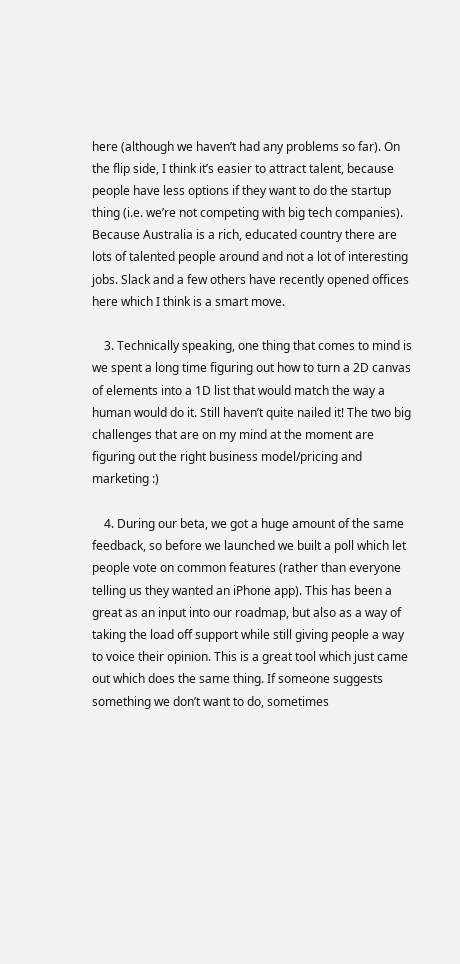here (although we haven’t had any problems so far). On the flip side, I think it’s easier to attract talent, because people have less options if they want to do the startup thing (i.e. we’re not competing with big tech companies). Because Australia is a rich, educated country there are lots of talented people around and not a lot of interesting jobs. Slack and a few others have recently opened offices here which I think is a smart move.

    3. Technically speaking, one thing that comes to mind is we spent a long time figuring out how to turn a 2D canvas of elements into a 1D list that would match the way a human would do it. Still haven’t quite nailed it! The two big challenges that are on my mind at the moment are figuring out the right business model/pricing and marketing :)

    4. During our beta, we got a huge amount of the same feedback, so before we launched we built a poll which let people vote on common features (rather than everyone telling us they wanted an iPhone app). This has been a great as an input into our roadmap, but also as a way of taking the load off support while still giving people a way to voice their opinion. This is a great tool which just came out which does the same thing. If someone suggests something we don’t want to do, sometimes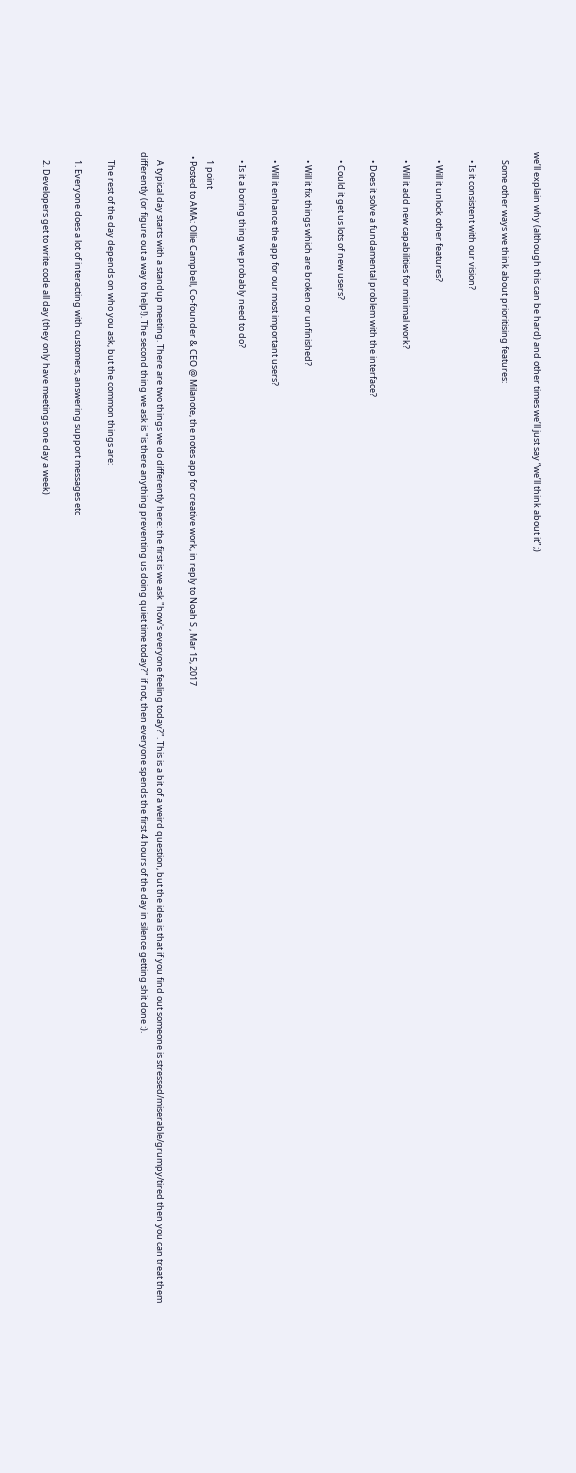we’ll explain why (although this can be hard) and other times we’ll just say “we’ll think about it” ;)

    Some other ways we think about prioritising features:

    • Is it consistent with our vision?

    • Will it unlock other features?

    • Will it add new capabilities for minimal work?

    • Does it solve a fundamental problem with the interface?

    • Could it get us lots of new users?

    • Will it fix things which are broken or unfinished?

    • Will it enhance the app for our most important users?

    • Is it a boring thing we probably need to do?

    1 point
  • Posted to AMA: Ollie Campbell, Co-founder & CEO @ Milanote, the notes app for creative work, in reply to Noah S , Mar 15, 2017

    A typical day starts with a standup meeting. There are two things we do differently here: the first is we ask "how's everyone feeling today?". This is a bit of a weird question, but the idea is that if you find out someone is stressed/miserable/grumpy/tired then you can treat them differently (or figure out a way to help!). The second thing we ask is "is there anything preventing us doing quiet time today?" if not, then everyone spends the first 4 hours of the day in silence getting shit done :).

    The rest of the day depends on who you ask, but the common things are:

    1. Everyone does a lot of interacting with customers, answering support messages etc

    2. Developers get to write code all day (they only have meetings one day a week)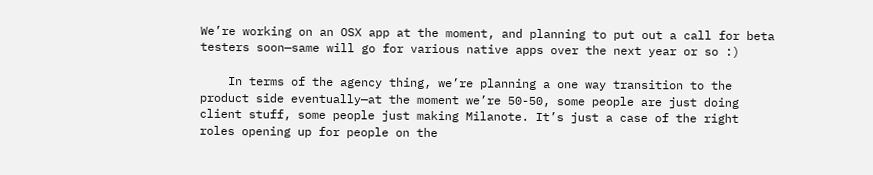We’re working on an OSX app at the moment, and planning to put out a call for beta testers soon—same will go for various native apps over the next year or so :)

    In terms of the agency thing, we’re planning a one way transition to the product side eventually—at the moment we’re 50-50, some people are just doing client stuff, some people just making Milanote. It’s just a case of the right roles opening up for people on the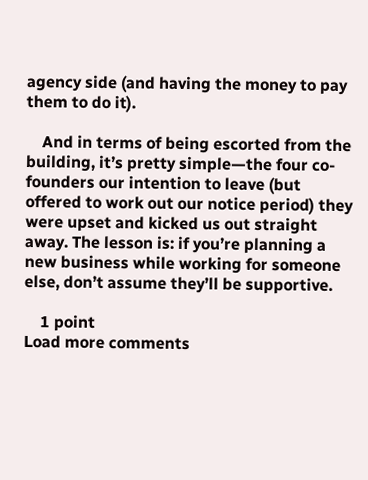agency side (and having the money to pay them to do it).

    And in terms of being escorted from the building, it’s pretty simple—the four co-founders our intention to leave (but offered to work out our notice period) they were upset and kicked us out straight away. The lesson is: if you’re planning a new business while working for someone else, don’t assume they’ll be supportive.

    1 point
Load more comments